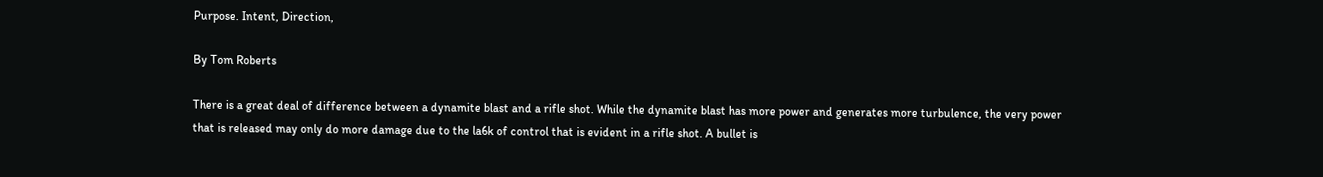Purpose. Intent, Direction,

By Tom Roberts

There is a great deal of difference between a dynamite blast and a rifle shot. While the dynamite blast has more power and generates more turbulence, the very power that is released may only do more damage due to the la6k of control that is evident in a rifle shot. A bullet is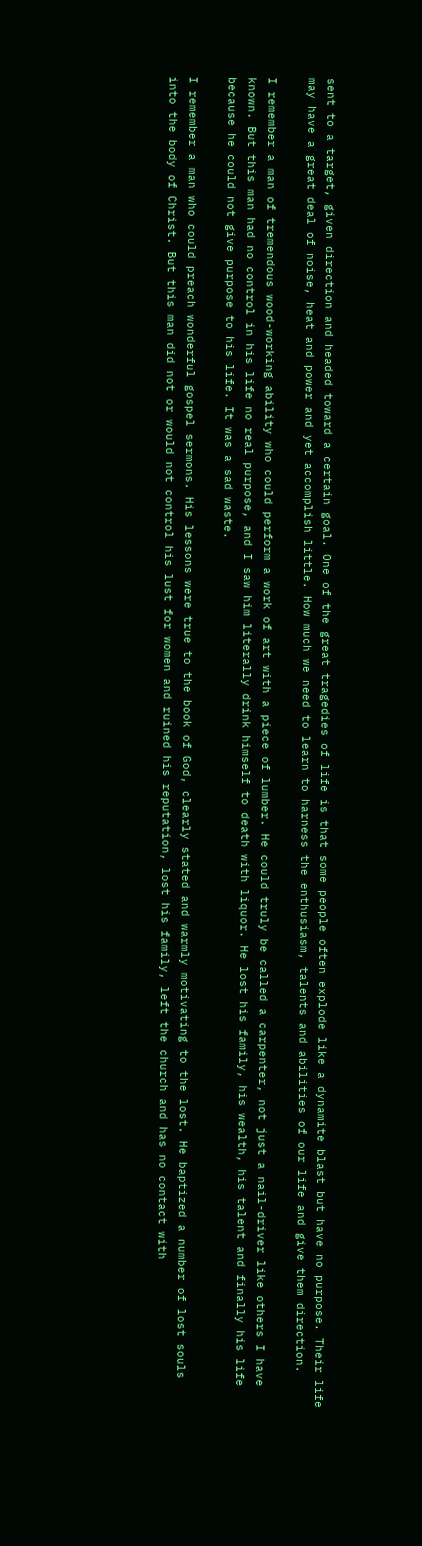sent to a target, given direction and headed toward a certain goal. One of the great tragedies of life is that some people often explode like a dynamite blast but have no purpose. Their life may have a great deal of noise, heat and power and yet accomplish little. How much we need to learn to harness the enthusiasm, talents and abilities of our life and give them direction.

I remember a man of tremendous wood-working ability who could perform a work of art with a piece of lumber. He could truly be called a carpenter, not just a nail-driver like others I have known. But this man had no control in his life no real purpose, and I saw him literally drink himself to death with liquor. He lost his family, his wealth, his talent and finally his life because he could not give purpose to his life. It was a sad waste.

I remember a man who could preach wonderful gospel sermons. His lessons were true to the book of God, clearly stated and warmly motivating to the lost. He baptized a number of lost souls into the body of Christ. But this man did not or would not control his lust for women and ruined his reputation, lost his family, left the church and has no contact with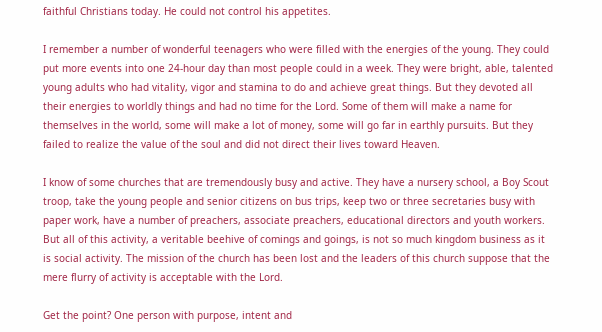faithful Christians today. He could not control his appetites.

I remember a number of wonderful teenagers who were filled with the energies of the young. They could put more events into one 24-hour day than most people could in a week. They were bright, able, talented young adults who had vitality, vigor and stamina to do and achieve great things. But they devoted all their energies to worldly things and had no time for the Lord. Some of them will make a name for themselves in the world, some will make a lot of money, some will go far in earthly pursuits. But they failed to realize the value of the soul and did not direct their lives toward Heaven.

I know of some churches that are tremendously busy and active. They have a nursery school, a Boy Scout troop, take the young people and senior citizens on bus trips, keep two or three secretaries busy with paper work, have a number of preachers, associate preachers, educational directors and youth workers. But all of this activity, a veritable beehive of comings and goings, is not so much kingdom business as it is social activity. The mission of the church has been lost and the leaders of this church suppose that the mere flurry of activity is acceptable with the Lord.

Get the point? One person with purpose, intent and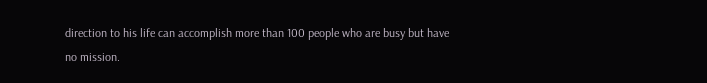direction to his life can accomplish more than 100 people who are busy but have no mission.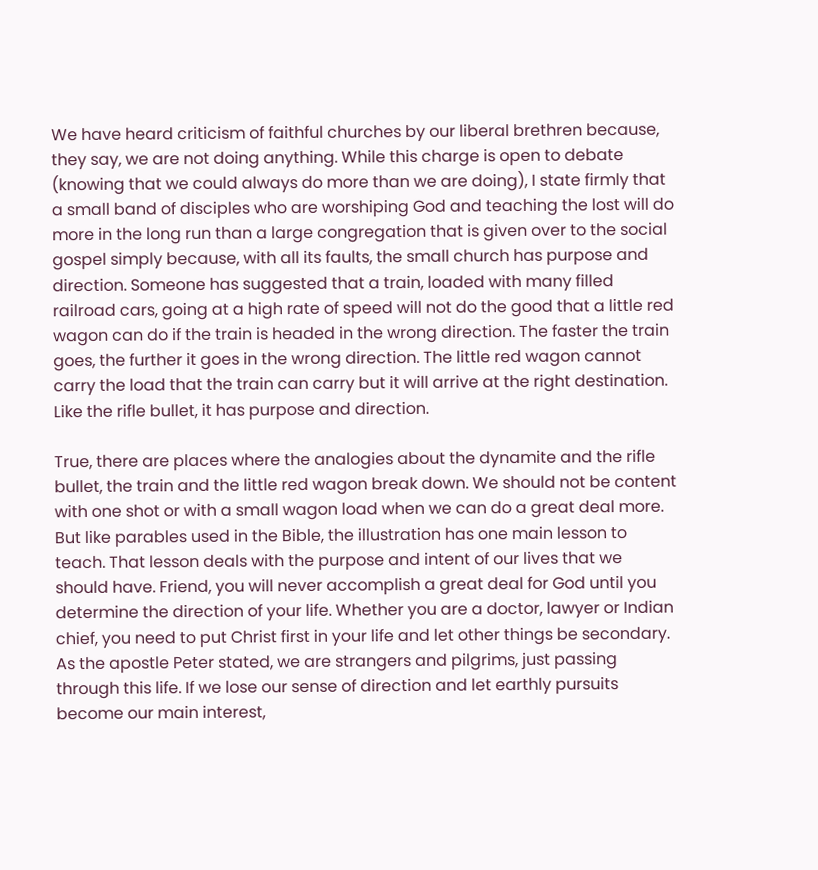We have heard criticism of faithful churches by our liberal brethren because, they say, we are not doing anything. While this charge is open to debate (knowing that we could always do more than we are doing), I state firmly that a small band of disciples who are worshiping God and teaching the lost will do more in the long run than a large congregation that is given over to the social gospel simply because, with all its faults, the small church has purpose and direction. Someone has suggested that a train, loaded with many filled railroad cars, going at a high rate of speed will not do the good that a little red wagon can do if the train is headed in the wrong direction. The faster the train goes, the further it goes in the wrong direction. The little red wagon cannot carry the load that the train can carry but it will arrive at the right destination. Like the rifle bullet, it has purpose and direction.

True, there are places where the analogies about the dynamite and the rifle bullet, the train and the little red wagon break down. We should not be content with one shot or with a small wagon load when we can do a great deal more. But like parables used in the Bible, the illustration has one main lesson to teach. That lesson deals with the purpose and intent of our lives that we should have. Friend, you will never accomplish a great deal for God until you determine the direction of your life. Whether you are a doctor, lawyer or Indian chief, you need to put Christ first in your life and let other things be secondary. As the apostle Peter stated, we are strangers and pilgrims, just passing through this life. If we lose our sense of direction and let earthly pursuits become our main interest,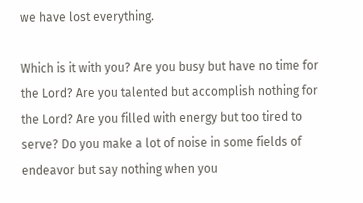we have lost everything.

Which is it with you? Are you busy but have no time for the Lord? Are you talented but accomplish nothing for the Lord? Are you filled with energy but too tired to serve? Do you make a lot of noise in some fields of endeavor but say nothing when you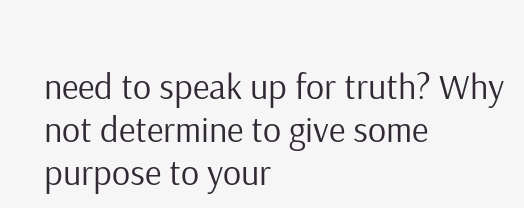need to speak up for truth? Why not determine to give some purpose to your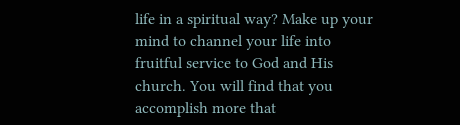life in a spiritual way? Make up your mind to channel your life into fruitful service to God and His church. You will find that you accomplish more that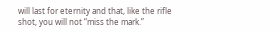will last for eternity and that, like the rifle shot, you will not “miss the mark.”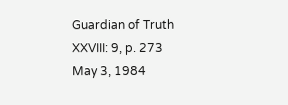Guardian of Truth XXVIII: 9, p. 273
May 3, 1984